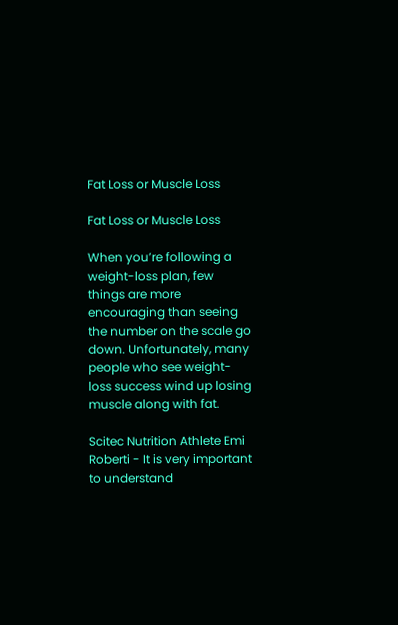Fat Loss or Muscle Loss

Fat Loss or Muscle Loss

When you’re following a weight-loss plan, few things are more encouraging than seeing the number on the scale go down. Unfortunately, many people who see weight-loss success wind up losing muscle along with fat.

Scitec Nutrition Athlete Emi Roberti - It is very important to understand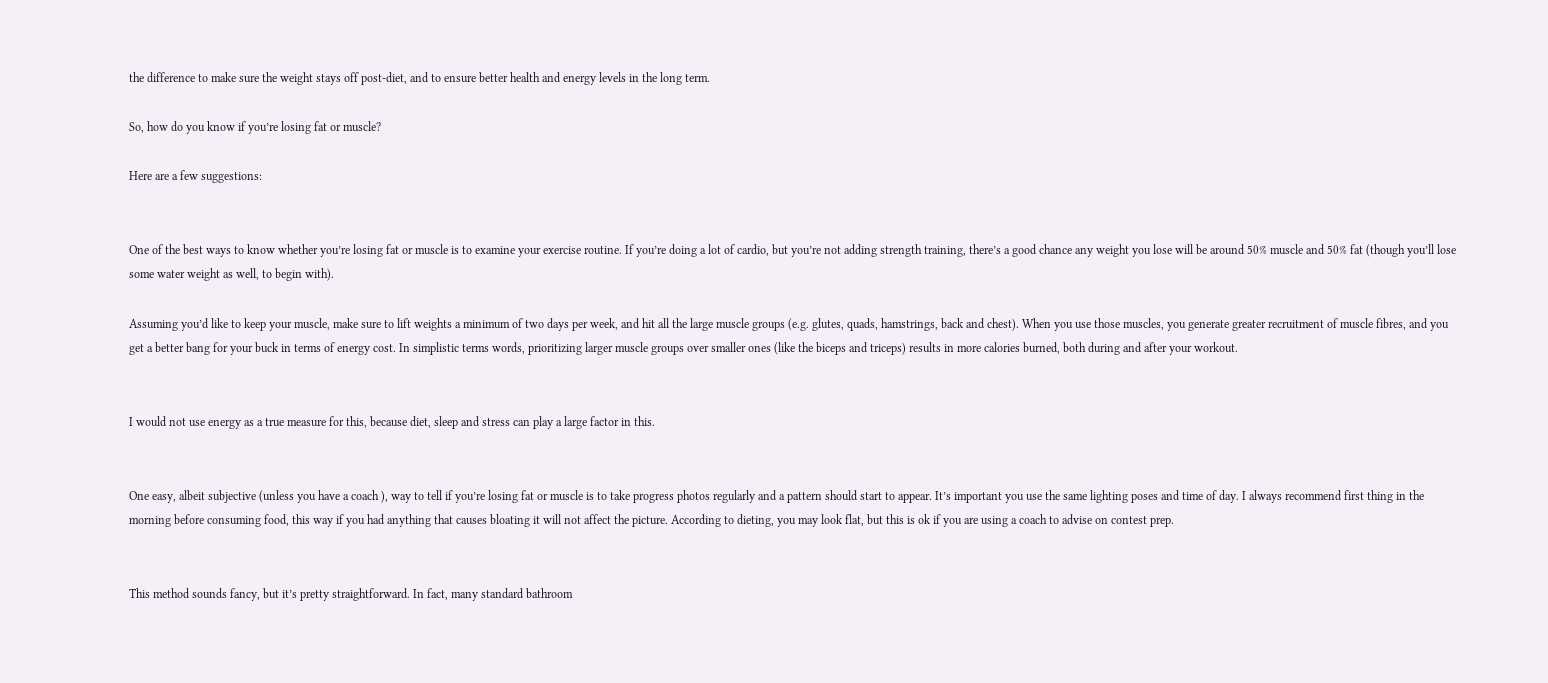the difference to make sure the weight stays off post-diet, and to ensure better health and energy levels in the long term.

So, how do you know if you’re losing fat or muscle?

Here are a few suggestions:


One of the best ways to know whether you’re losing fat or muscle is to examine your exercise routine. If you’re doing a lot of cardio, but you’re not adding strength training, there’s a good chance any weight you lose will be around 50% muscle and 50% fat (though you’ll lose some water weight as well, to begin with).

Assuming you’d like to keep your muscle, make sure to lift weights a minimum of two days per week, and hit all the large muscle groups (e.g. glutes, quads, hamstrings, back and chest). When you use those muscles, you generate greater recruitment of muscle fibres, and you get a better bang for your buck in terms of energy cost. In simplistic terms words, prioritizing larger muscle groups over smaller ones (like the biceps and triceps) results in more calories burned, both during and after your workout.


I would not use energy as a true measure for this, because diet, sleep and stress can play a large factor in this.


One easy, albeit subjective (unless you have a coach ), way to tell if you’re losing fat or muscle is to take progress photos regularly and a pattern should start to appear. It’s important you use the same lighting poses and time of day. I always recommend first thing in the morning before consuming food, this way if you had anything that causes bloating it will not affect the picture. According to dieting, you may look flat, but this is ok if you are using a coach to advise on contest prep.


This method sounds fancy, but it’s pretty straightforward. In fact, many standard bathroom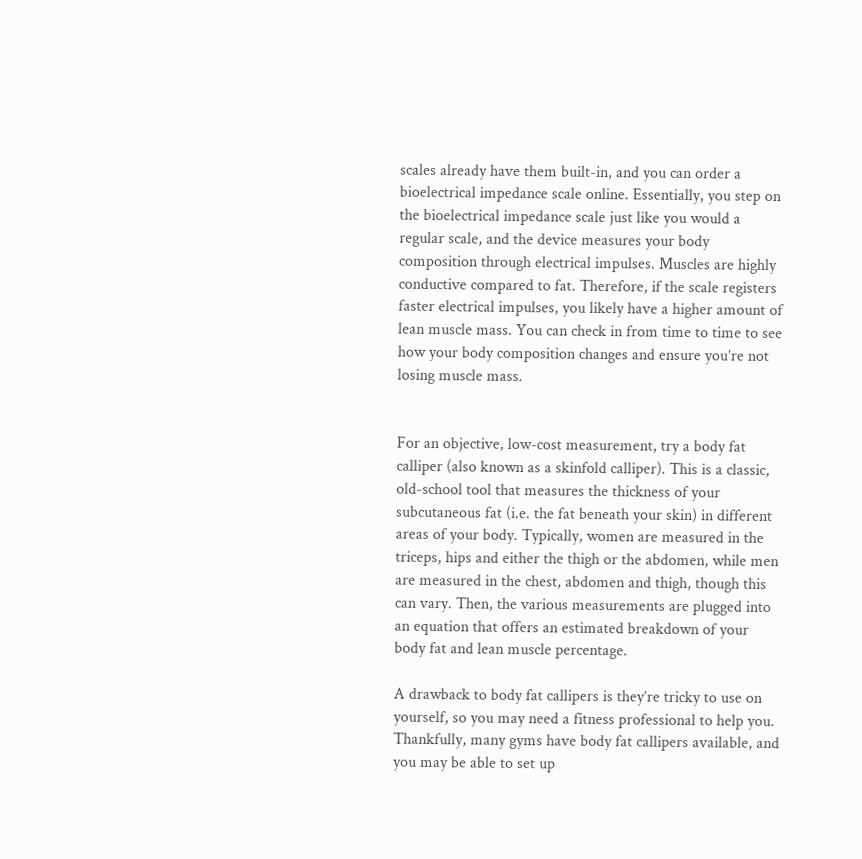scales already have them built-in, and you can order a bioelectrical impedance scale online. Essentially, you step on the bioelectrical impedance scale just like you would a regular scale, and the device measures your body composition through electrical impulses. Muscles are highly conductive compared to fat. Therefore, if the scale registers faster electrical impulses, you likely have a higher amount of lean muscle mass. You can check in from time to time to see how your body composition changes and ensure you’re not losing muscle mass.


For an objective, low-cost measurement, try a body fat calliper (also known as a skinfold calliper). This is a classic, old-school tool that measures the thickness of your subcutaneous fat (i.e. the fat beneath your skin) in different areas of your body. Typically, women are measured in the triceps, hips and either the thigh or the abdomen, while men are measured in the chest, abdomen and thigh, though this can vary. Then, the various measurements are plugged into an equation that offers an estimated breakdown of your body fat and lean muscle percentage.

A drawback to body fat callipers is they’re tricky to use on yourself, so you may need a fitness professional to help you. Thankfully, many gyms have body fat callipers available, and you may be able to set up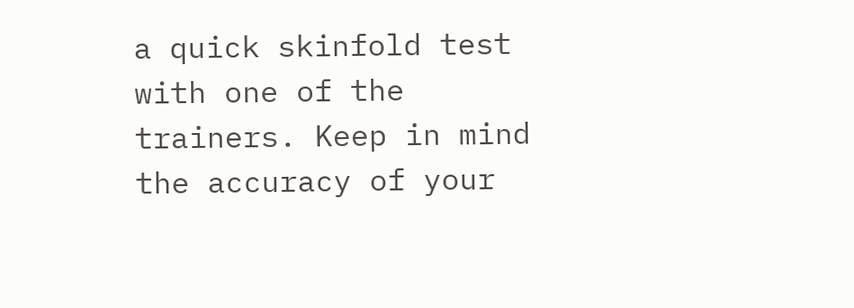a quick skinfold test with one of the trainers. Keep in mind the accuracy of your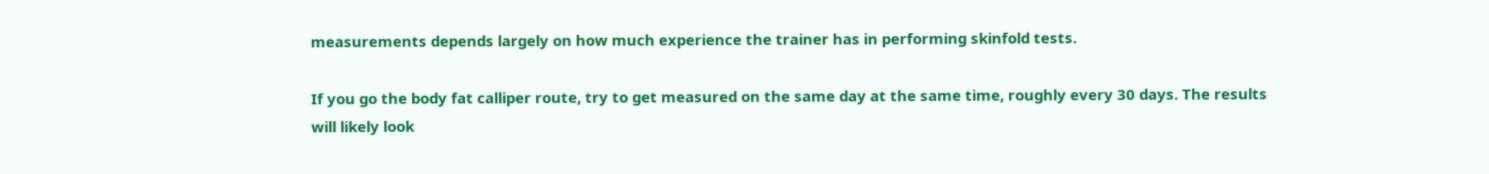measurements depends largely on how much experience the trainer has in performing skinfold tests.

If you go the body fat calliper route, try to get measured on the same day at the same time, roughly every 30 days. The results will likely look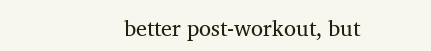better post-workout, but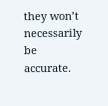they won’t necessarily be accurate.